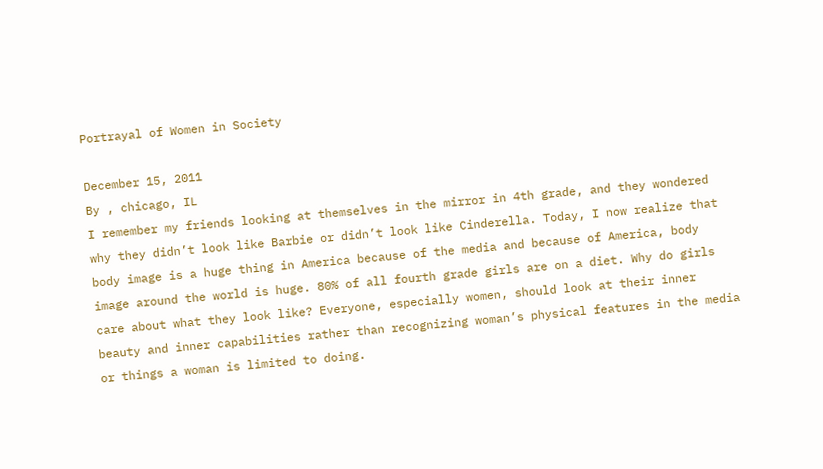Portrayal of Women in Society

December 15, 2011
By , chicago, IL
I remember my friends looking at themselves in the mirror in 4th grade, and they wondered why they didn’t look like Barbie or didn’t look like Cinderella. Today, I now realize that body image is a huge thing in America because of the media and because of America, body image around the world is huge. 80% of all fourth grade girls are on a diet. Why do girls care about what they look like? Everyone, especially women, should look at their inner beauty and inner capabilities rather than recognizing woman’s physical features in the media or things a woman is limited to doing.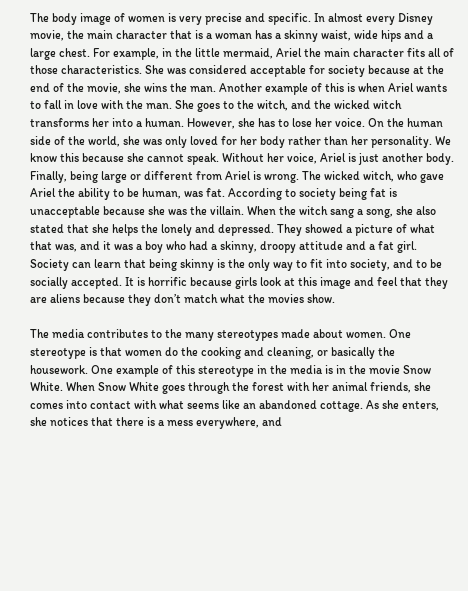The body image of women is very precise and specific. In almost every Disney movie, the main character that is a woman has a skinny waist, wide hips and a large chest. For example, in the little mermaid, Ariel the main character fits all of those characteristics. She was considered acceptable for society because at the end of the movie, she wins the man. Another example of this is when Ariel wants to fall in love with the man. She goes to the witch, and the wicked witch transforms her into a human. However, she has to lose her voice. On the human side of the world, she was only loved for her body rather than her personality. We know this because she cannot speak. Without her voice, Ariel is just another body. Finally, being large or different from Ariel is wrong. The wicked witch, who gave Ariel the ability to be human, was fat. According to society being fat is unacceptable because she was the villain. When the witch sang a song, she also stated that she helps the lonely and depressed. They showed a picture of what that was, and it was a boy who had a skinny, droopy attitude and a fat girl. Society can learn that being skinny is the only way to fit into society, and to be socially accepted. It is horrific because girls look at this image and feel that they are aliens because they don’t match what the movies show.

The media contributes to the many stereotypes made about women. One stereotype is that women do the cooking and cleaning, or basically the housework. One example of this stereotype in the media is in the movie Snow White. When Snow White goes through the forest with her animal friends, she comes into contact with what seems like an abandoned cottage. As she enters, she notices that there is a mess everywhere, and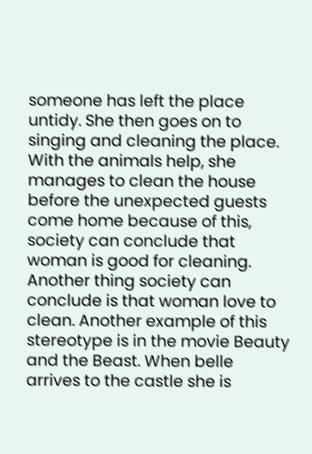someone has left the place untidy. She then goes on to singing and cleaning the place. With the animals help, she manages to clean the house before the unexpected guests come home because of this, society can conclude that woman is good for cleaning. Another thing society can conclude is that woman love to clean. Another example of this stereotype is in the movie Beauty and the Beast. When belle arrives to the castle she is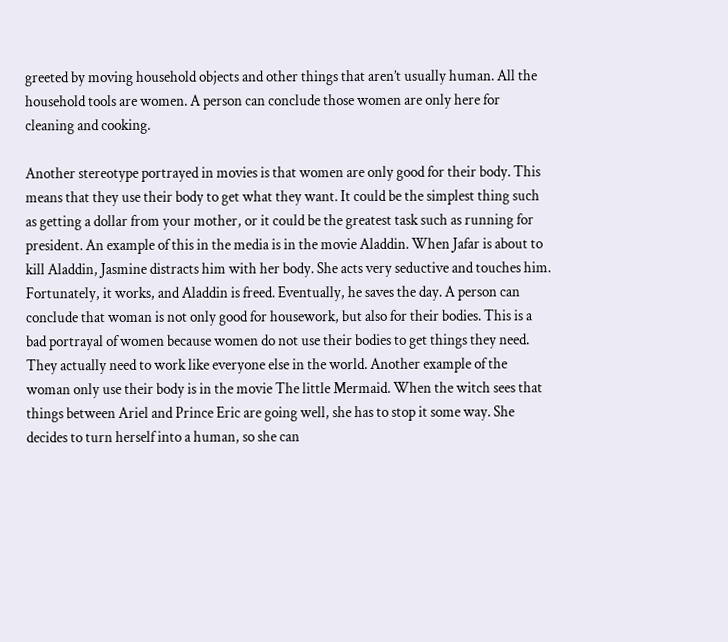greeted by moving household objects and other things that aren’t usually human. All the household tools are women. A person can conclude those women are only here for cleaning and cooking.

Another stereotype portrayed in movies is that women are only good for their body. This means that they use their body to get what they want. It could be the simplest thing such as getting a dollar from your mother, or it could be the greatest task such as running for president. An example of this in the media is in the movie Aladdin. When Jafar is about to kill Aladdin, Jasmine distracts him with her body. She acts very seductive and touches him. Fortunately, it works, and Aladdin is freed. Eventually, he saves the day. A person can conclude that woman is not only good for housework, but also for their bodies. This is a bad portrayal of women because women do not use their bodies to get things they need. They actually need to work like everyone else in the world. Another example of the woman only use their body is in the movie The little Mermaid. When the witch sees that things between Ariel and Prince Eric are going well, she has to stop it some way. She decides to turn herself into a human, so she can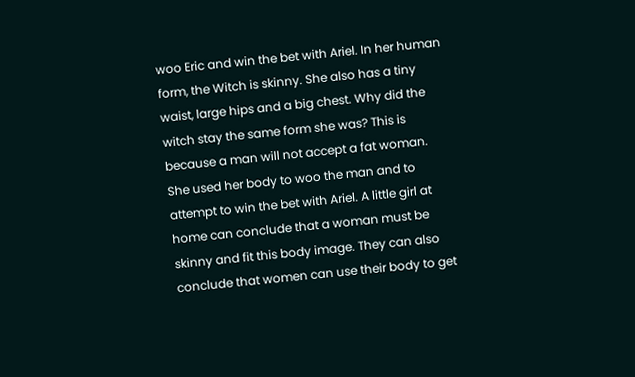woo Eric and win the bet with Ariel. In her human form, the Witch is skinny. She also has a tiny waist, large hips and a big chest. Why did the witch stay the same form she was? This is because a man will not accept a fat woman. She used her body to woo the man and to attempt to win the bet with Ariel. A little girl at home can conclude that a woman must be skinny and fit this body image. They can also conclude that women can use their body to get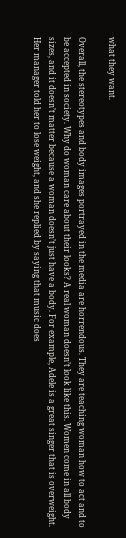what they want.

Overall, the stereotypes and body images portrayed in the media are horrendous. They are teaching woman how to act and to be accepted in society. Why do woman care about their looks? A real woman doesn’t look like this. Women come in all body sizes, and it doesn’t matter because a woman doesn’t just have a body. For example, Adele is a great singer that is overweight. Her manager told her to lose weight, and she replied by saying that music does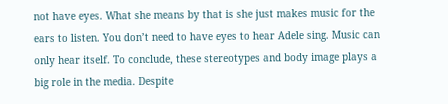not have eyes. What she means by that is she just makes music for the ears to listen. You don’t need to have eyes to hear Adele sing. Music can only hear itself. To conclude, these stereotypes and body image plays a big role in the media. Despite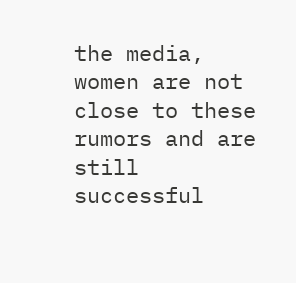the media, women are not close to these rumors and are still successful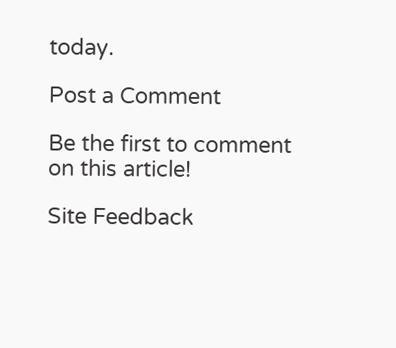today.

Post a Comment

Be the first to comment on this article!

Site Feedback